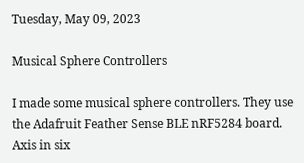Tuesday, May 09, 2023

Musical Sphere Controllers

I made some musical sphere controllers. They use the Adafruit Feather Sense BLE nRF5284 board. Axis in six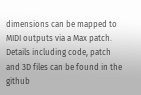dimensions can be mapped to MIDI outputs via a Max patch. Details including code, patch and 3D files can be found in the github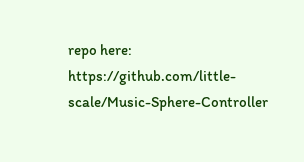repo here: https://github.com/little-scale/Music-Sphere-Controller